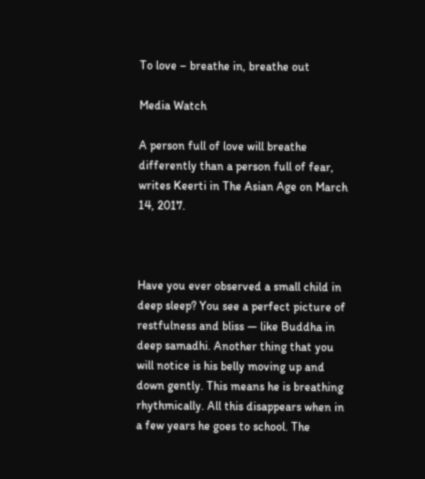To love – breathe in, breathe out

Media Watch

A person full of love will breathe differently than a person full of fear, writes Keerti in The Asian Age on March 14, 2017.



Have you ever observed a small child in deep sleep? You see a perfect picture of restfulness and bliss — like Buddha in deep samadhi. Another thing that you will notice is his belly moving up and down gently. This means he is breathing rhythmically. All this disappears when in a few years he goes to school. The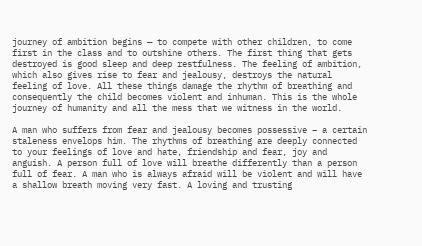journey of ambition begins — to compete with other children, to come first in the class and to outshine others. The first thing that gets destroyed is good sleep and deep restfulness. The feeling of ambition, which also gives rise to fear and jealousy, destroys the natural feeling of love. All these things damage the rhythm of breathing and consequently the child becomes violent and inhuman. This is the whole journey of humanity and all the mess that we witness in the world.

A man who suffers from fear and jealousy becomes possessive – a certain staleness envelops him. The rhythms of breathing are deeply connected to your feelings of love and hate, friendship and fear, joy and anguish. A person full of love will breathe differently than a person full of fear. A man who is always afraid will be violent and will have a shallow breath moving very fast. A loving and trusting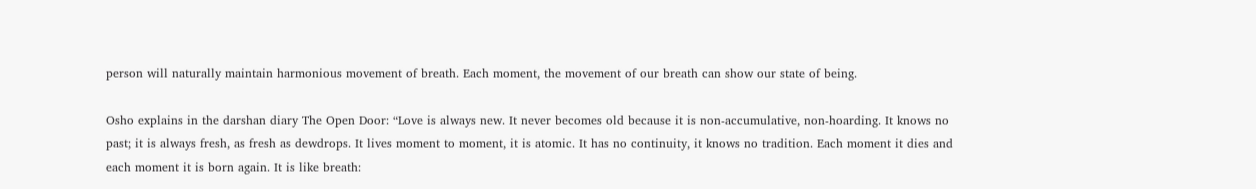person will naturally maintain harmonious movement of breath. Each moment, the movement of our breath can show our state of being.

Osho explains in the darshan diary The Open Door: “Love is always new. It never becomes old because it is non-accumulative, non-hoarding. It knows no past; it is always fresh, as fresh as dewdrops. It lives moment to moment, it is atomic. It has no continuity, it knows no tradition. Each moment it dies and each moment it is born again. It is like breath: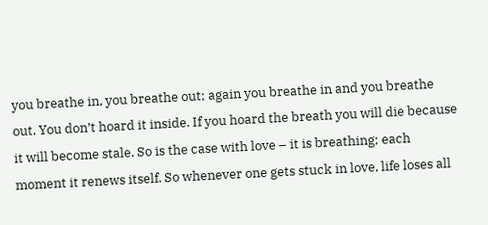you breathe in, you breathe out; again you breathe in and you breathe out. You don’t hoard it inside. If you hoard the breath you will die because it will become stale. So is the case with love – it is breathing; each moment it renews itself. So whenever one gets stuck in love, life loses all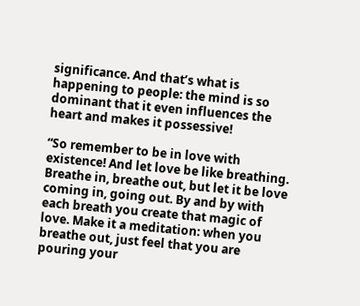significance. And that’s what is happening to people: the mind is so dominant that it even influences the heart and makes it possessive!

“So remember to be in love with existence! And let love be like breathing. Breathe in, breathe out, but let it be love coming in, going out. By and by with each breath you create that magic of love. Make it a meditation: when you breathe out, just feel that you are pouring your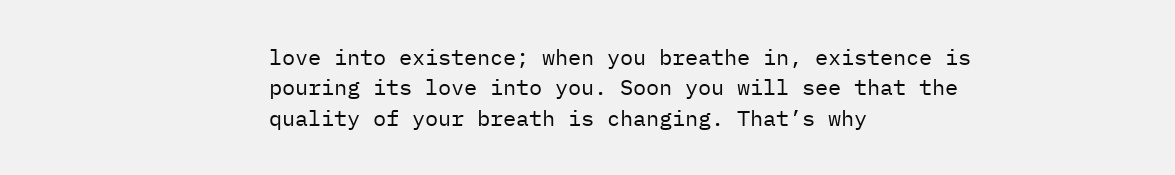love into existence; when you breathe in, existence is pouring its love into you. Soon you will see that the quality of your breath is changing. That’s why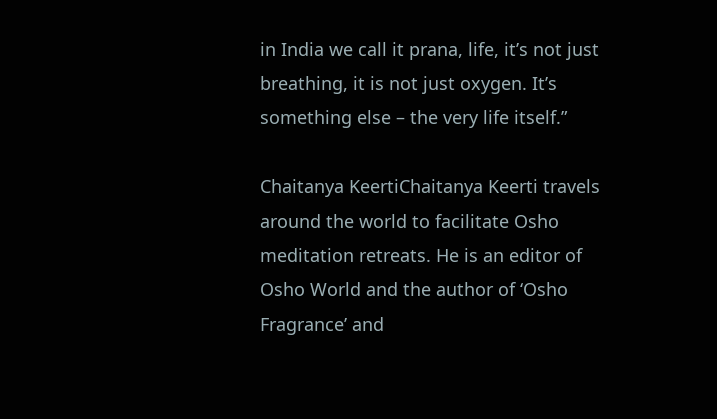in India we call it prana, life, it’s not just breathing, it is not just oxygen. It’s something else – the very life itself.”

Chaitanya KeertiChaitanya Keerti travels around the world to facilitate Osho meditation retreats. He is an editor of Osho World and the author of ‘Osho Fragrance’ and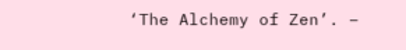‘The Alchemy of Zen’. –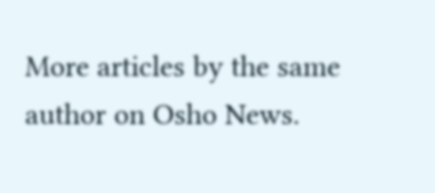More articles by the same author on Osho News.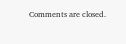Comments are closed.